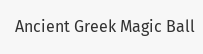Ancient Greek Magic Ball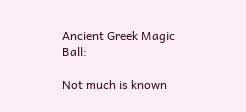Ancient Greek Magic Ball:

Not much is known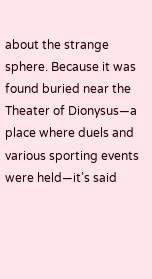about the strange sphere. Because it was found buried near the Theater of Dionysus—a place where duels and various sporting events were held—it’s said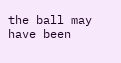the ball may have been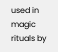used in magic rituals by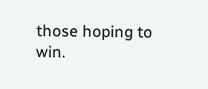those hoping to win.